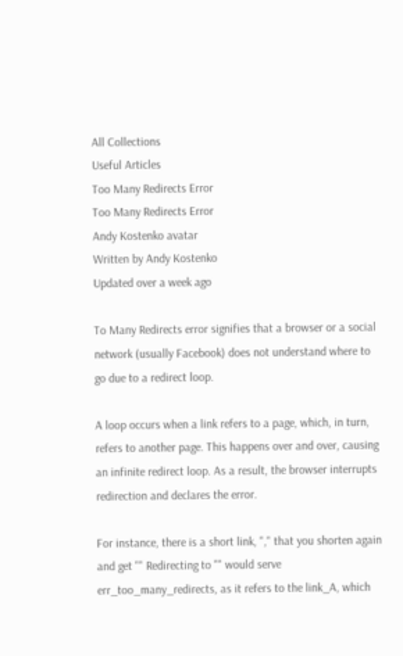All Collections
Useful Articles
Too Many Redirects Error
Too Many Redirects Error
Andy Kostenko avatar
Written by Andy Kostenko
Updated over a week ago

To Many Redirects error signifies that a browser or a social network (usually Facebook) does not understand where to go due to a redirect loop.

A loop occurs when a link refers to a page, which, in turn, refers to another page. This happens over and over, causing an infinite redirect loop. As a result, the browser interrupts redirection and declares the error.

For instance, there is a short link, "," that you shorten again and get "" Redirecting to "" would serve err_too_many_redirects, as it refers to the link_A, which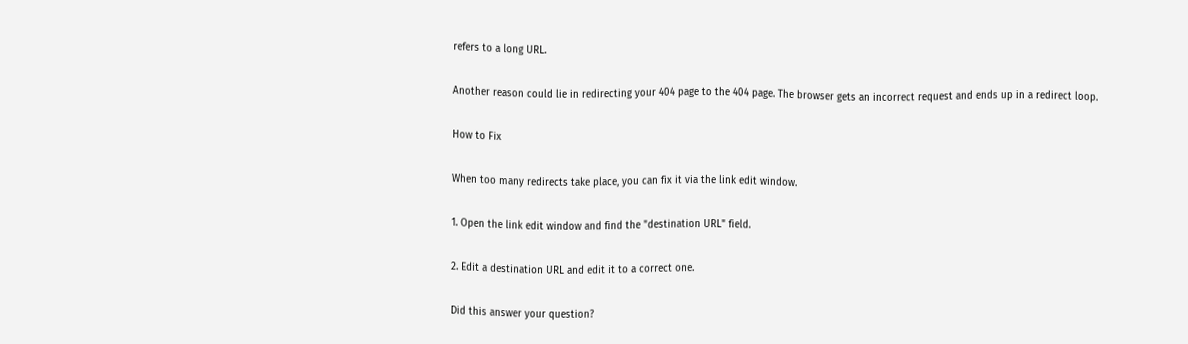refers to a long URL.

Another reason could lie in redirecting your 404 page to the 404 page. The browser gets an incorrect request and ends up in a redirect loop.

How to Fix

When too many redirects take place, you can fix it via the link edit window.

1. Open the link edit window and find the "destination URL" field.

2. Edit a destination URL and edit it to a correct one.

Did this answer your question?